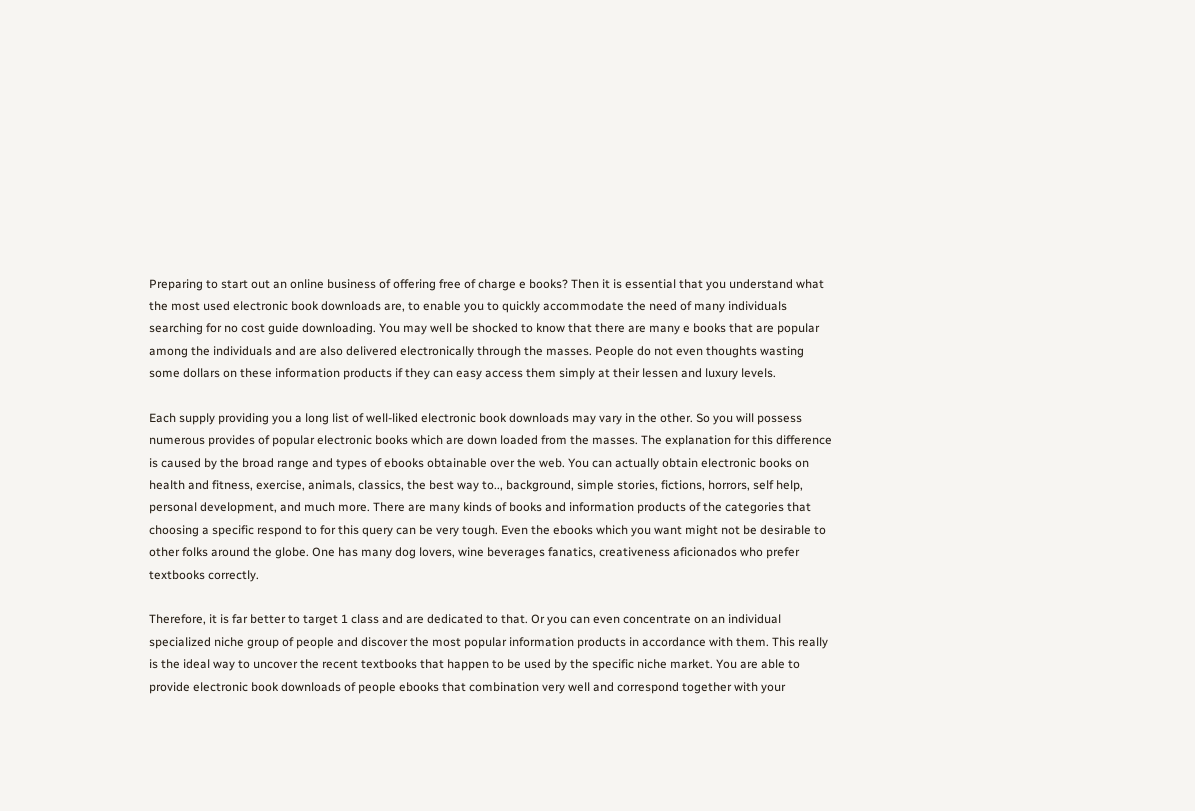Preparing to start out an online business of offering free of charge e books? Then it is essential that you understand what the most used electronic book downloads are, to enable you to quickly accommodate the need of many individuals searching for no cost guide downloading. You may well be shocked to know that there are many e books that are popular among the individuals and are also delivered electronically through the masses. People do not even thoughts wasting some dollars on these information products if they can easy access them simply at their lessen and luxury levels.

Each supply providing you a long list of well-liked electronic book downloads may vary in the other. So you will possess numerous provides of popular electronic books which are down loaded from the masses. The explanation for this difference is caused by the broad range and types of ebooks obtainable over the web. You can actually obtain electronic books on health and fitness, exercise, animals, classics, the best way to.., background, simple stories, fictions, horrors, self help, personal development, and much more. There are many kinds of books and information products of the categories that choosing a specific respond to for this query can be very tough. Even the ebooks which you want might not be desirable to other folks around the globe. One has many dog lovers, wine beverages fanatics, creativeness aficionados who prefer textbooks correctly.

Therefore, it is far better to target 1 class and are dedicated to that. Or you can even concentrate on an individual specialized niche group of people and discover the most popular information products in accordance with them. This really is the ideal way to uncover the recent textbooks that happen to be used by the specific niche market. You are able to provide electronic book downloads of people ebooks that combination very well and correspond together with your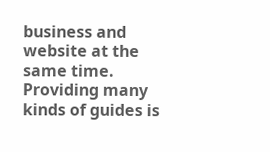business and website at the same time. Providing many kinds of guides is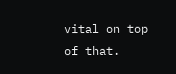vital on top of that.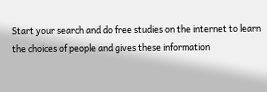Start your search and do free studies on the internet to learn the choices of people and gives these information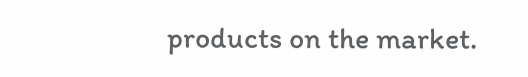products on the market.